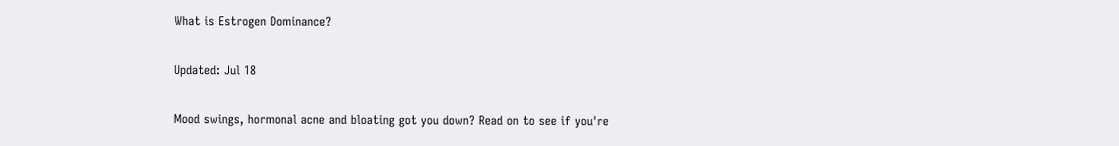What is Estrogen Dominance?

Updated: Jul 18

Mood swings, hormonal acne and bloating got you down? Read on to see if you're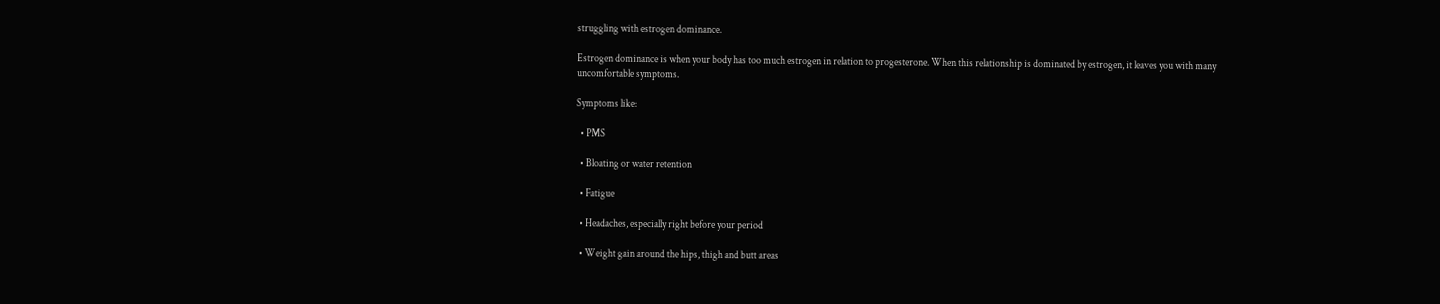struggling with estrogen dominance.

Estrogen dominance is when your body has too much estrogen in relation to progesterone. When this relationship is dominated by estrogen, it leaves you with many uncomfortable symptoms.

Symptoms like:

  • PMS

  • Bloating or water retention

  • Fatigue

  • Headaches, especially right before your period

  • Weight gain around the hips, thigh and butt areas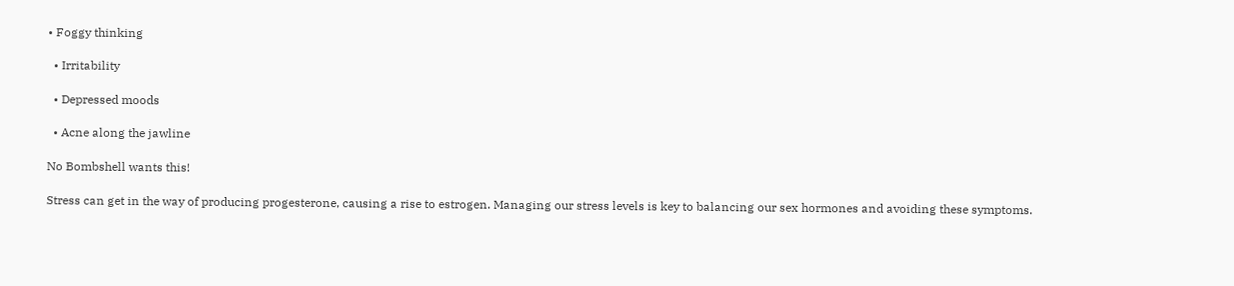• Foggy thinking

  • Irritability

  • Depressed moods

  • Acne along the jawline

No Bombshell wants this!

Stress can get in the way of producing progesterone, causing a rise to estrogen. Managing our stress levels is key to balancing our sex hormones and avoiding these symptoms.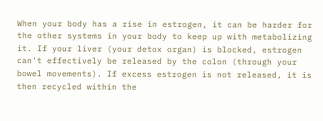When your body has a rise in estrogen, it can be harder for the other systems in your body to keep up with metabolizing it. If your liver (your detox organ) is blocked, estrogen can't effectively be released by the colon (through your bowel movements). If excess estrogen is not released, it is then recycled within the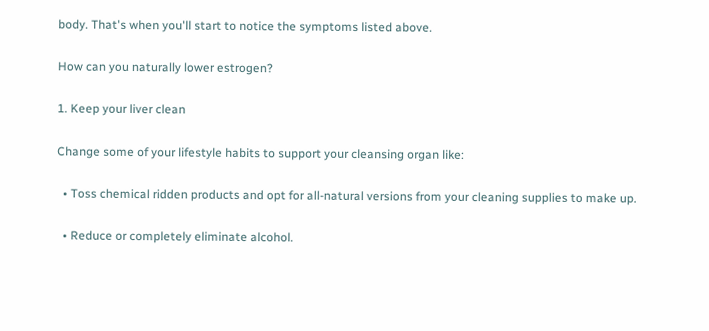body. That's when you'll start to notice the symptoms listed above.

How can you naturally lower estrogen?

1. Keep your liver clean

Change some of your lifestyle habits to support your cleansing organ like:

  • Toss chemical ridden products and opt for all-natural versions from your cleaning supplies to make up.

  • Reduce or completely eliminate alcohol.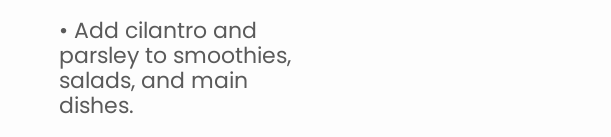• Add cilantro and parsley to smoothies, salads, and main dishes.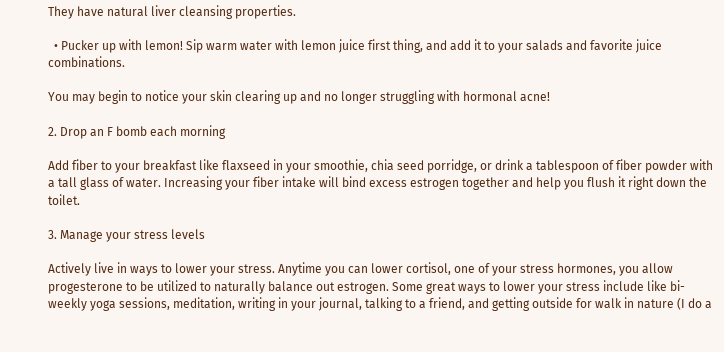They have natural liver cleansing properties.

  • Pucker up with lemon! Sip warm water with lemon juice first thing, and add it to your salads and favorite juice combinations.

You may begin to notice your skin clearing up and no longer struggling with hormonal acne!

2. Drop an F bomb each morning

Add fiber to your breakfast like flaxseed in your smoothie, chia seed porridge, or drink a tablespoon of fiber powder with a tall glass of water. Increasing your fiber intake will bind excess estrogen together and help you flush it right down the toilet.

3. Manage your stress levels

Actively live in ways to lower your stress. Anytime you can lower cortisol, one of your stress hormones, you allow progesterone to be utilized to naturally balance out estrogen. Some great ways to lower your stress include like bi-weekly yoga sessions, meditation, writing in your journal, talking to a friend, and getting outside for walk in nature (I do a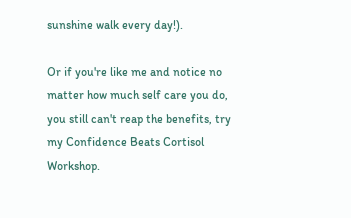sunshine walk every day!).

Or if you're like me and notice no matter how much self care you do, you still can't reap the benefits, try my Confidence Beats Cortisol Workshop.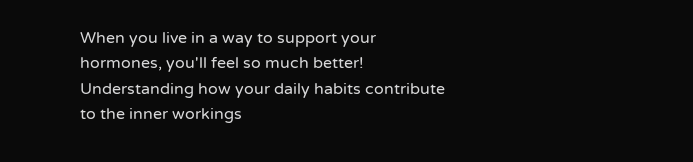When you live in a way to support your hormones, you'll feel so much better! Understanding how your daily habits contribute to the inner workings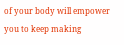of your body will empower you to keep making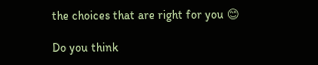the choices that are right for you 😊

Do you think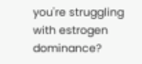you're struggling with estrogen dominance?